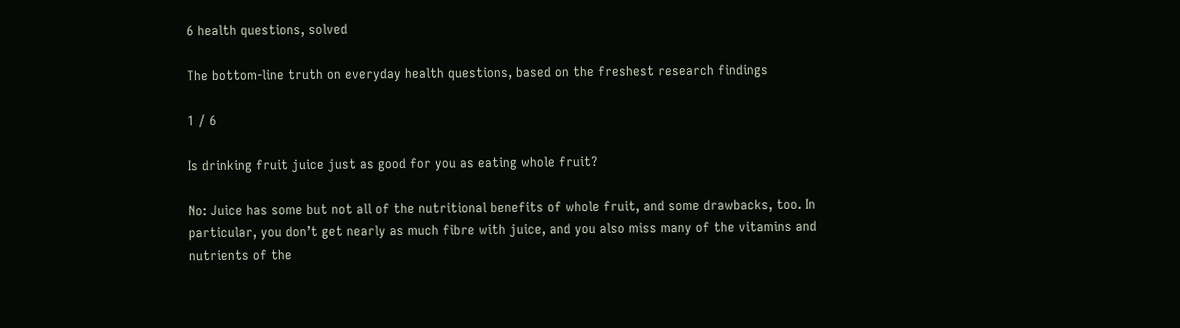6 health questions, solved

The bottom-line truth on everyday health questions, based on the freshest research findings

1 / 6

Is drinking fruit juice just as good for you as eating whole fruit?

No: Juice has some but not all of the nutritional benefits of whole fruit, and some drawbacks, too. In particular, you don’t get nearly as much fibre with juice, and you also miss many of the vitamins and nutrients of the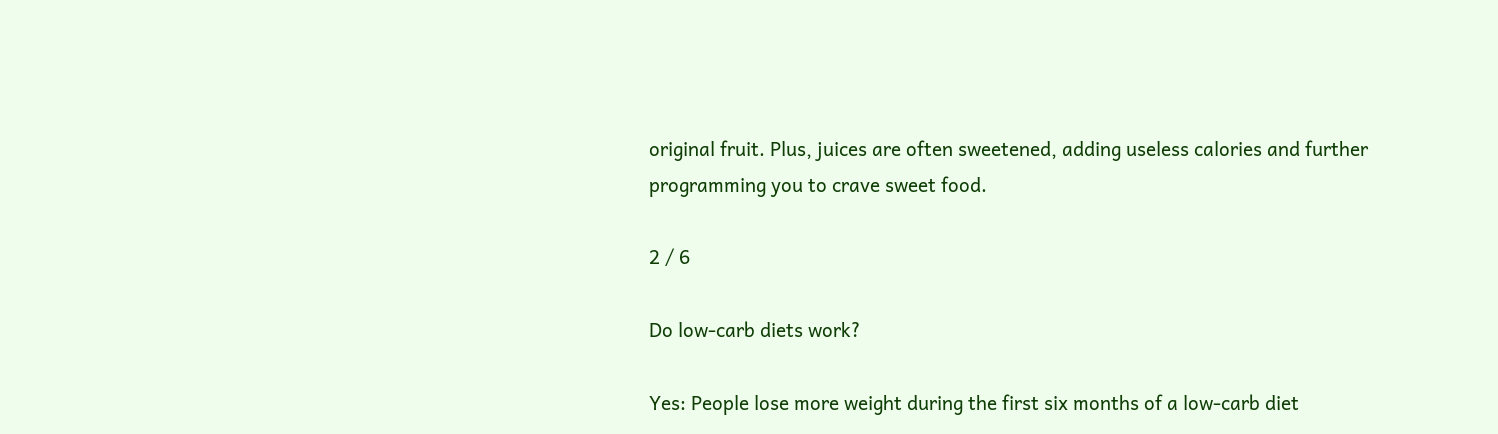original fruit. Plus, juices are often sweetened, adding useless calories and further programming you to crave sweet food.

2 / 6

Do low-carb diets work?

Yes: People lose more weight during the first six months of a low-carb diet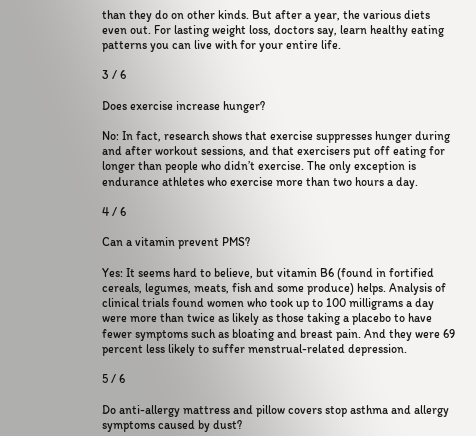than they do on other kinds. But after a year, the various diets even out. For lasting weight loss, doctors say, learn healthy eating patterns you can live with for your entire life.

3 / 6

Does exercise increase hunger?

No: In fact, research shows that exercise suppresses hunger during and after workout sessions, and that exercisers put off eating for longer than people who didn’t exercise. The only exception is endurance athletes who exercise more than two hours a day.

4 / 6

Can a vitamin prevent PMS?

Yes: It seems hard to believe, but vitamin B6 (found in fortified cereals, legumes, meats, fish and some produce) helps. Analysis of clinical trials found women who took up to 100 milligrams a day were more than twice as likely as those taking a placebo to have fewer symptoms such as bloating and breast pain. And they were 69 percent less likely to suffer menstrual-related depression.

5 / 6

Do anti-allergy mattress and pillow covers stop asthma and allergy symptoms caused by dust?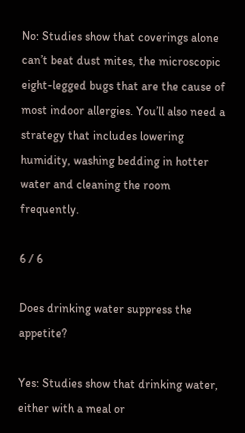No: Studies show that coverings alone can’t beat dust mites, the microscopic eight-legged bugs that are the cause of most indoor allergies. You’ll also need a strategy that includes lowering humidity, washing bedding in hotter water and cleaning the room frequently.

6 / 6

Does drinking water suppress the appetite?

Yes: Studies show that drinking water, either with a meal or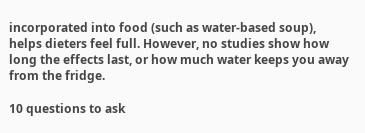incorporated into food (such as water-based soup), helps dieters feel full. However, no studies show how long the effects last, or how much water keeps you away from the fridge.

10 questions to ask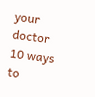your doctor
10 ways to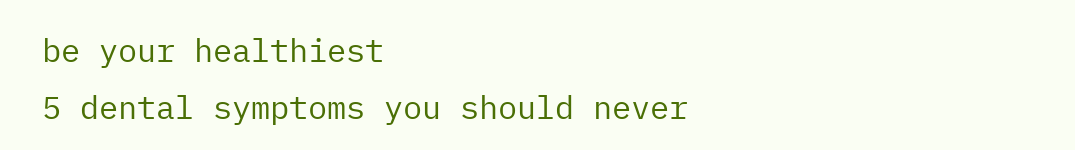be your healthiest
5 dental symptoms you should never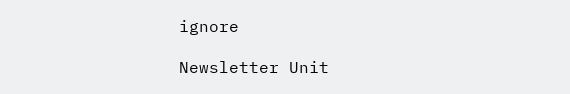ignore

Newsletter Unit